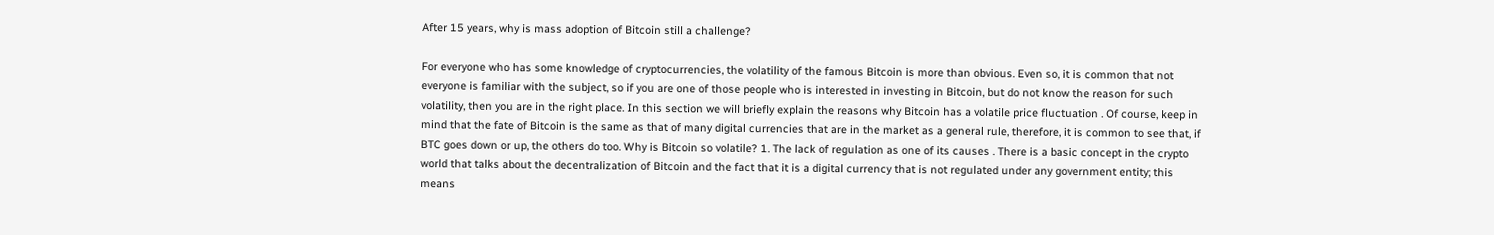After 15 years, why is mass adoption of Bitcoin still a challenge?

For everyone who has some knowledge of cryptocurrencies, the volatility of the famous Bitcoin is more than obvious. Even so, it is common that not everyone is familiar with the subject, so if you are one of those people who is interested in investing in Bitcoin, but do not know the reason for such volatility, then you are in the right place. In this section we will briefly explain the reasons why Bitcoin has a volatile price fluctuation . Of course, keep in mind that the fate of Bitcoin is the same as that of many digital currencies that are in the market as a general rule, therefore, it is common to see that, if BTC goes down or up, the others do too. Why is Bitcoin so volatile? 1. The lack of regulation as one of its causes . There is a basic concept in the crypto world that talks about the decentralization of Bitcoin and the fact that it is a digital currency that is not regulated under any government entity; this means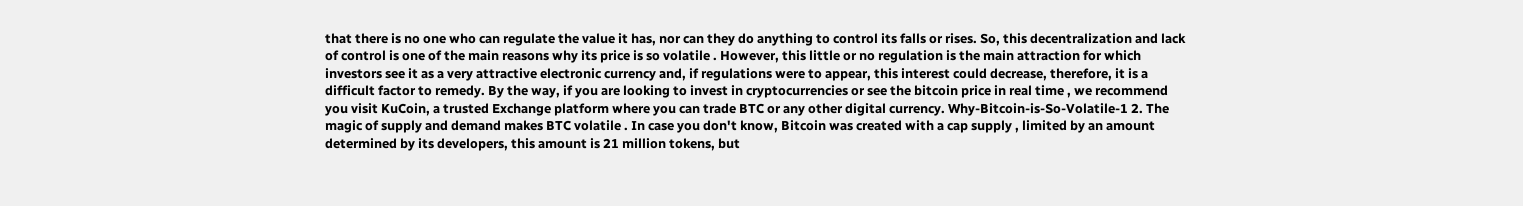that there is no one who can regulate the value it has, nor can they do anything to control its falls or rises. So, this decentralization and lack of control is one of the main reasons why its price is so volatile . However, this little or no regulation is the main attraction for which investors see it as a very attractive electronic currency and, if regulations were to appear, this interest could decrease, therefore, it is a difficult factor to remedy. By the way, if you are looking to invest in cryptocurrencies or see the bitcoin price in real time , we recommend you visit KuCoin, a trusted Exchange platform where you can trade BTC or any other digital currency. Why-Bitcoin-is-So-Volatile-1 2. The magic of supply and demand makes BTC volatile . In case you don't know, Bitcoin was created with a cap supply , limited by an amount determined by its developers, this amount is 21 million tokens, but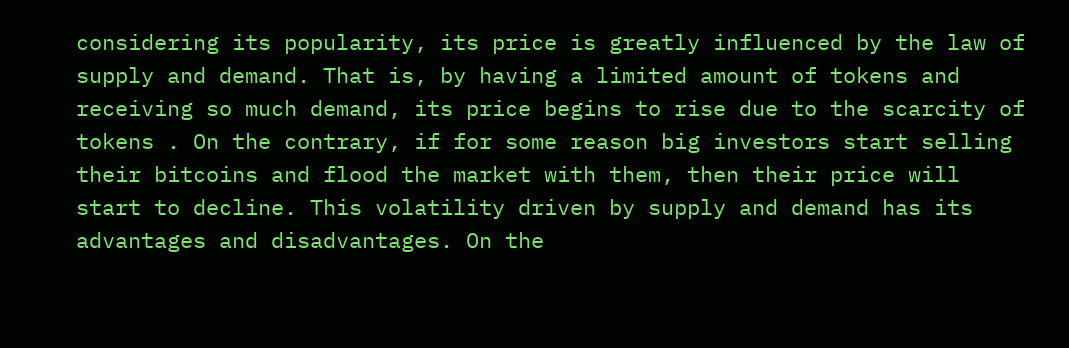considering its popularity, its price is greatly influenced by the law of supply and demand. That is, by having a limited amount of tokens and receiving so much demand, its price begins to rise due to the scarcity of tokens . On the contrary, if for some reason big investors start selling their bitcoins and flood the market with them, then their price will start to decline. This volatility driven by supply and demand has its advantages and disadvantages. On the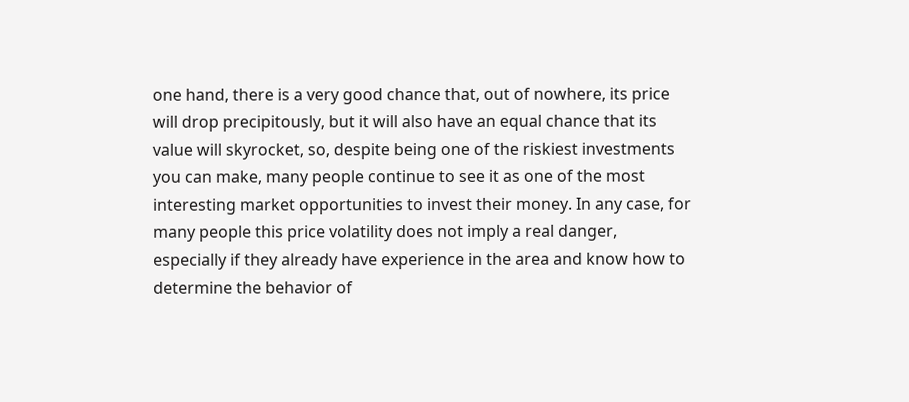one hand, there is a very good chance that, out of nowhere, its price will drop precipitously, but it will also have an equal chance that its value will skyrocket, so, despite being one of the riskiest investments you can make, many people continue to see it as one of the most interesting market opportunities to invest their money. In any case, for many people this price volatility does not imply a real danger, especially if they already have experience in the area and know how to determine the behavior of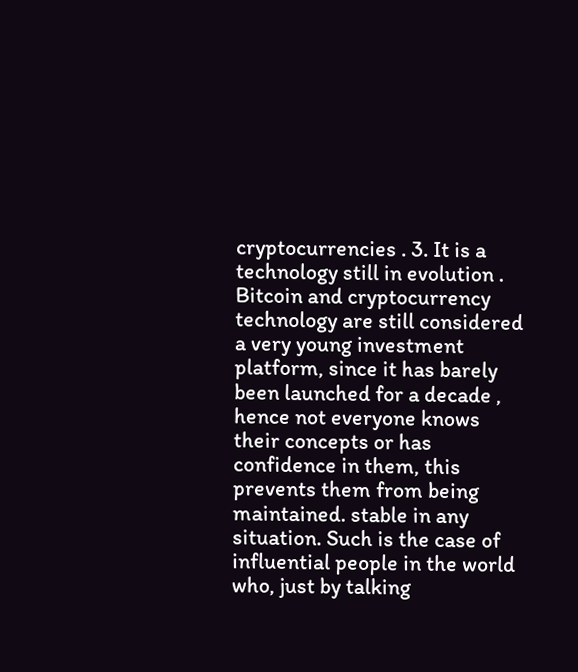cryptocurrencies . 3. It is a technology still in evolution . Bitcoin and cryptocurrency technology are still considered a very young investment platform, since it has barely been launched for a decade , hence not everyone knows their concepts or has confidence in them, this prevents them from being maintained. stable in any situation. Such is the case of influential people in the world who, just by talking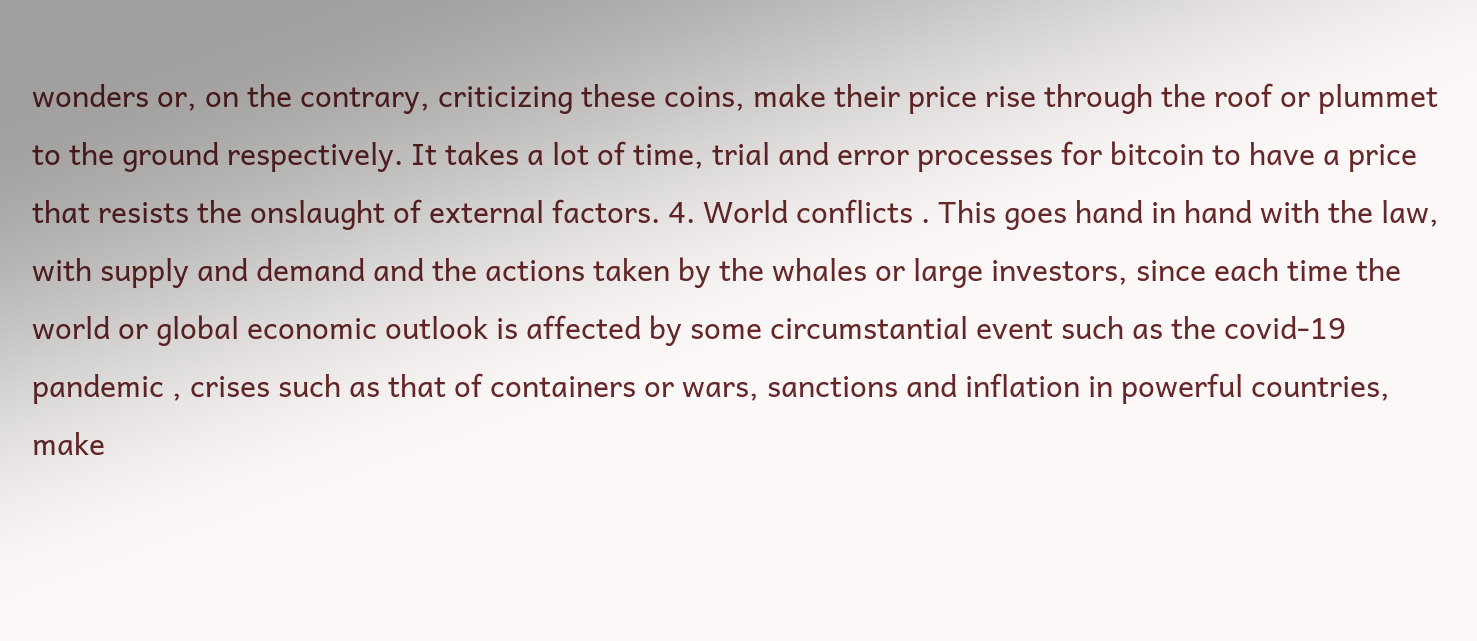wonders or, on the contrary, criticizing these coins, make their price rise through the roof or plummet to the ground respectively. It takes a lot of time, trial and error processes for bitcoin to have a price that resists the onslaught of external factors. 4. World conflicts . This goes hand in hand with the law, with supply and demand and the actions taken by the whales or large investors, since each time the world or global economic outlook is affected by some circumstantial event such as the covid-19 pandemic , crises such as that of containers or wars, sanctions and inflation in powerful countries, make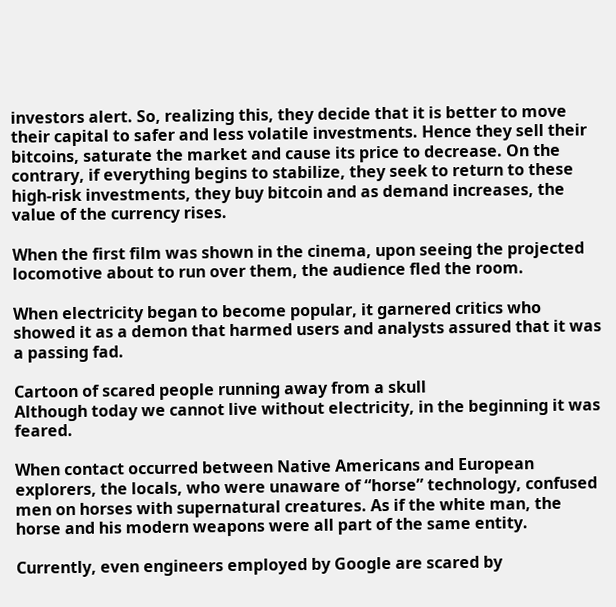investors alert. So, realizing this, they decide that it is better to move their capital to safer and less volatile investments. Hence they sell their bitcoins, saturate the market and cause its price to decrease. On the contrary, if everything begins to stabilize, they seek to return to these high-risk investments, they buy bitcoin and as demand increases, the value of the currency rises.

When the first film was shown in the cinema, upon seeing the projected locomotive about to run over them, the audience fled the room.

When electricity began to become popular, it garnered critics who showed it as a demon that harmed users and analysts assured that it was a passing fad.

Cartoon of scared people running away from a skull
Although today we cannot live without electricity, in the beginning it was feared.

When contact occurred between Native Americans and European explorers, the locals, who were unaware of “horse” technology, confused men on horses with supernatural creatures. As if the white man, the horse and his modern weapons were all part of the same entity.

Currently, even engineers employed by Google are scared by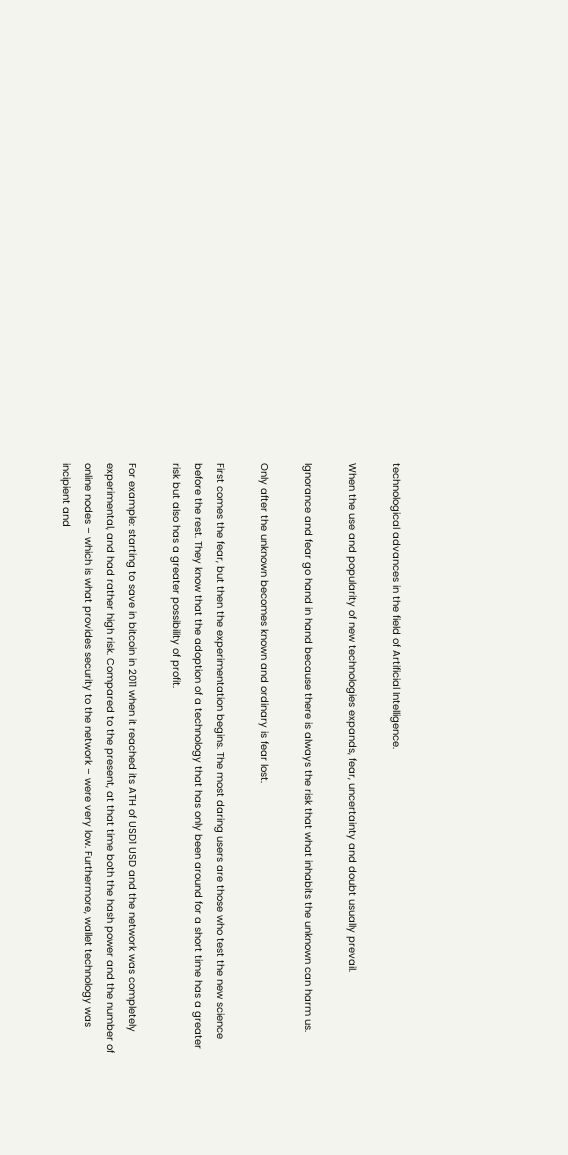technological advances in the field of Artificial Intelligence.

When the use and popularity of new technologies expands, fear, uncertainty and doubt usually prevail.

Ignorance and fear go hand in hand because there is always the risk that what inhabits the unknown can harm us.

Only after the unknown becomes known and ordinary is fear lost.

First comes the fear, but then the experimentation begins. The most daring users are those who test the new science before the rest. They know that the adoption of a technology that has only been around for a short time has a greater risk but also has a greater possibility of profit.

For example: starting to save in bitcoin in 2011 when it reached its ATH of USD1 USD and the network was completely experimental, and had rather high risk. Compared to the present, at that time both the hash power and the number of online nodes – which is what provides security to the network – were very low. Furthermore, wallet technology was incipient and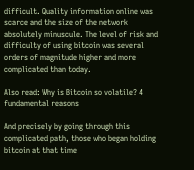difficult. Quality information online was scarce and the size of the network absolutely minuscule. The level of risk and difficulty of using bitcoin was several orders of magnitude higher and more complicated than today.

Also read: Why is Bitcoin so volatile? 4 fundamental reasons

And precisely by going through this complicated path, those who began holding bitcoin at that time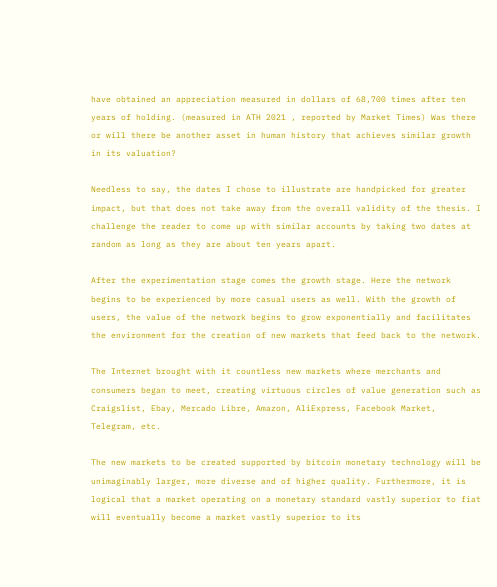have obtained an appreciation measured in dollars of 68,700 times after ten years of holding. (measured in ATH 2021 , reported by Market Times) Was there or will there be another asset in human history that achieves similar growth in its valuation?

Needless to say, the dates I chose to illustrate are handpicked for greater impact, but that does not take away from the overall validity of the thesis. I challenge the reader to come up with similar accounts by taking two dates at random as long as they are about ten years apart.

After the experimentation stage comes the growth stage. Here the network begins to be experienced by more casual users as well. With the growth of users, the value of the network begins to grow exponentially and facilitates the environment for the creation of new markets that feed back to the network.

The Internet brought with it countless new markets where merchants and consumers began to meet, creating virtuous circles of value generation such as Craigslist, Ebay, Mercado Libre, Amazon, AliExpress, Facebook Market, Telegram, etc.

The new markets to be created supported by bitcoin monetary technology will be unimaginably larger, more diverse and of higher quality. Furthermore, it is logical that a market operating on a monetary standard vastly superior to fiat will eventually become a market vastly superior to its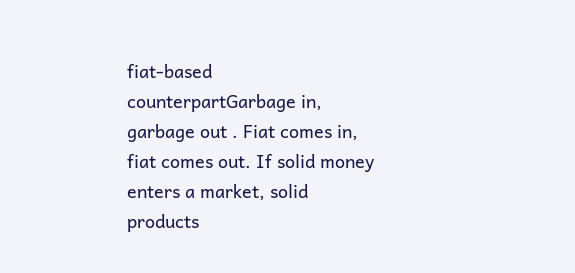fiat-based counterpartGarbage in, garbage out . Fiat comes in, fiat comes out. If solid money enters a market, solid products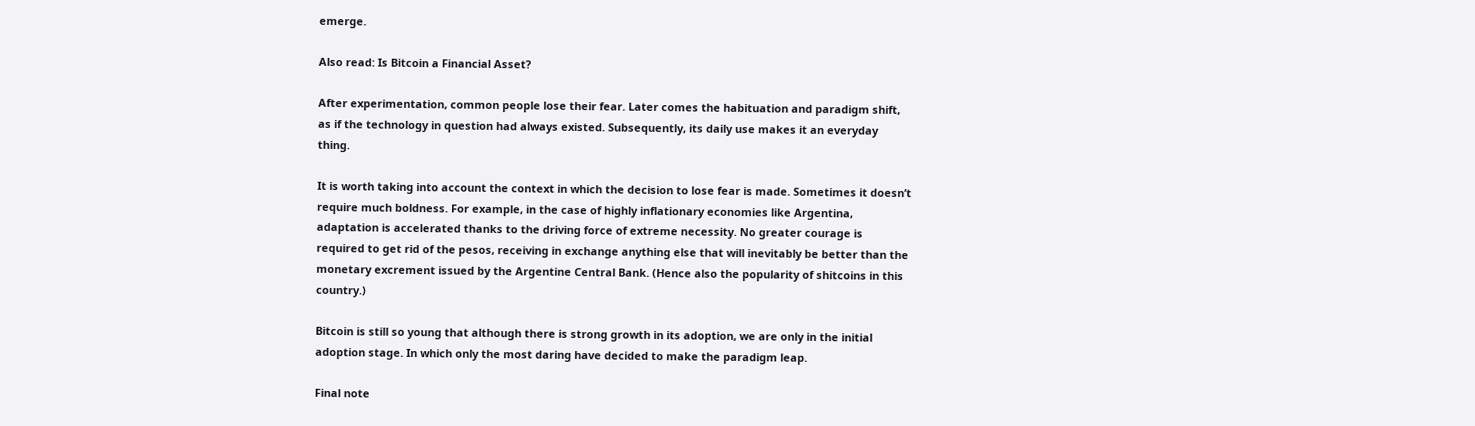emerge.

Also read: Is Bitcoin a Financial Asset?

After experimentation, common people lose their fear. Later comes the habituation and paradigm shift, as if the technology in question had always existed. Subsequently, its daily use makes it an everyday thing.

It is worth taking into account the context in which the decision to lose fear is made. Sometimes it doesn’t require much boldness. For example, in the case of highly inflationary economies like Argentina, adaptation is accelerated thanks to the driving force of extreme necessity. No greater courage is required to get rid of the pesos, receiving in exchange anything else that will inevitably be better than the monetary excrement issued by the Argentine Central Bank. (Hence also the popularity of shitcoins in this country.)

Bitcoin is still so young that although there is strong growth in its adoption, we are only in the initial adoption stage. In which only the most daring have decided to make the paradigm leap.

Final note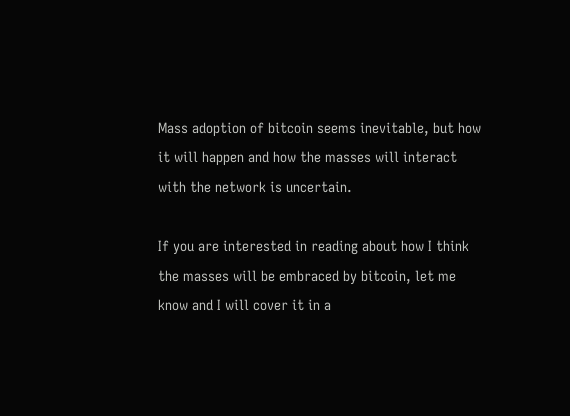Mass adoption of bitcoin seems inevitable, but how it will happen and how the masses will interact with the network is uncertain.

If you are interested in reading about how I think the masses will be embraced by bitcoin, let me know and I will cover it in a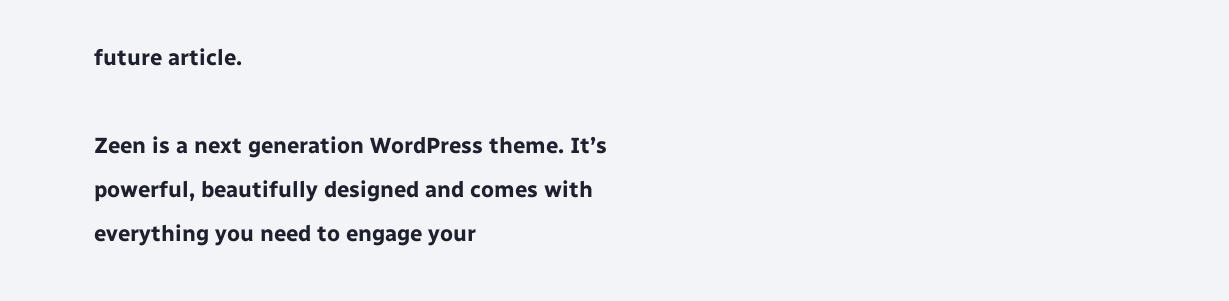future article.

Zeen is a next generation WordPress theme. It’s powerful, beautifully designed and comes with everything you need to engage your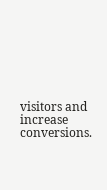visitors and increase conversions.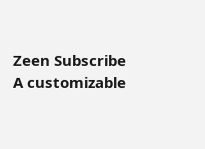Zeen Subscribe
A customizable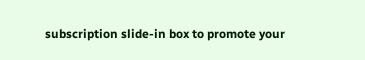subscription slide-in box to promote your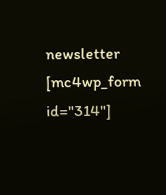newsletter
[mc4wp_form id="314"]